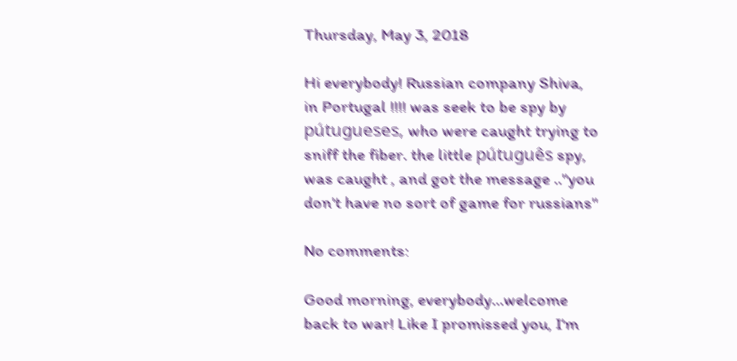Thursday, May 3, 2018

Hi everybody! Russian company Shiva, in Portugal !!!! was seek to be spy by pútugueses, who were caught trying to sniff the fiber. the little pútuguês spy, was caught , and got the message .."you don't have no sort of game for russians"

No comments:

Good morning, everybody...welcome back to war! Like I promissed you, I'm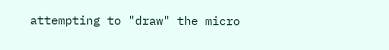attempting to "draw" the micro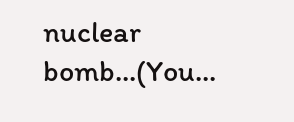nuclear bomb...(You...